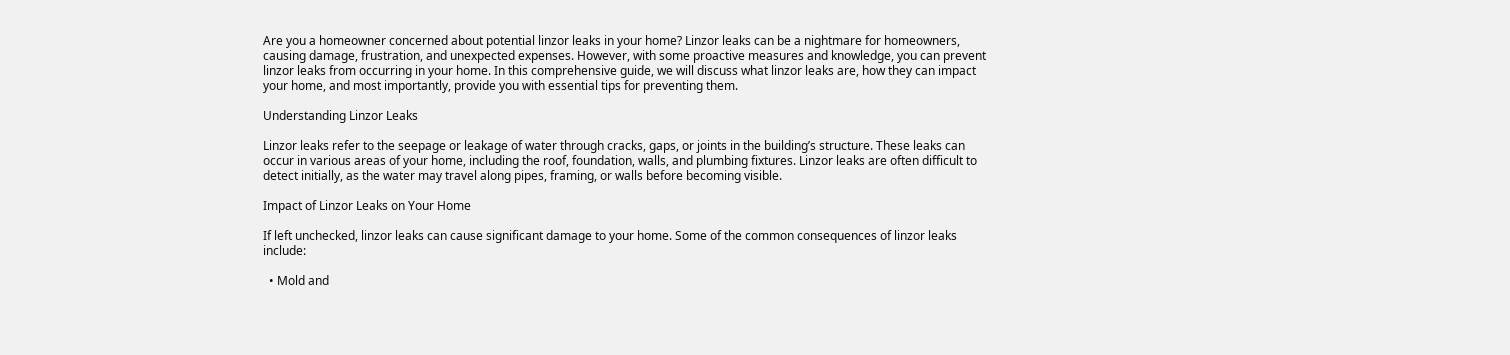Are you a homeowner concerned about potential linzor leaks in your home? Linzor leaks can be a nightmare for homeowners, causing damage, frustration, and unexpected expenses. However, with some proactive measures and knowledge, you can prevent linzor leaks from occurring in your home. In this comprehensive guide, we will discuss what linzor leaks are, how they can impact your home, and most importantly, provide you with essential tips for preventing them.

Understanding Linzor Leaks

Linzor leaks refer to the seepage or leakage of water through cracks, gaps, or joints in the building’s structure. These leaks can occur in various areas of your home, including the roof, foundation, walls, and plumbing fixtures. Linzor leaks are often difficult to detect initially, as the water may travel along pipes, framing, or walls before becoming visible.

Impact of Linzor Leaks on Your Home

If left unchecked, linzor leaks can cause significant damage to your home. Some of the common consequences of linzor leaks include:

  • Mold and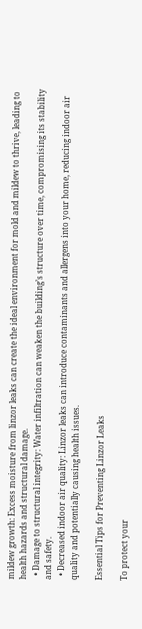mildew growth: Excess moisture from linzor leaks can create the ideal environment for mold and mildew to thrive, leading to health hazards and structural damage.
  • Damage to structural integrity: Water infiltration can weaken the building’s structure over time, compromising its stability and safety.
  • Decreased indoor air quality: Linzor leaks can introduce contaminants and allergens into your home, reducing indoor air quality and potentially causing health issues.

Essential Tips for Preventing Linzor Leaks

To protect your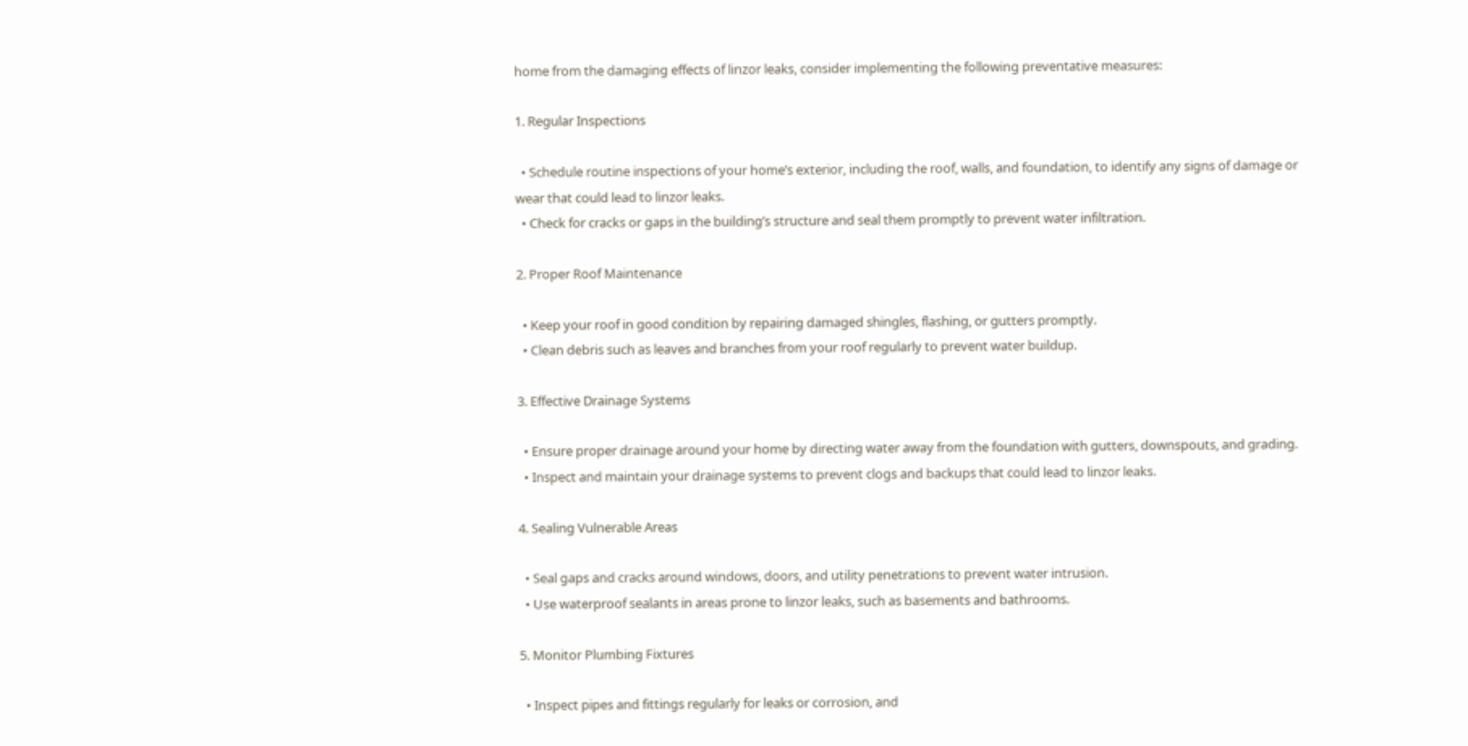home from the damaging effects of linzor leaks, consider implementing the following preventative measures:

1. Regular Inspections

  • Schedule routine inspections of your home’s exterior, including the roof, walls, and foundation, to identify any signs of damage or wear that could lead to linzor leaks.
  • Check for cracks or gaps in the building’s structure and seal them promptly to prevent water infiltration.

2. Proper Roof Maintenance

  • Keep your roof in good condition by repairing damaged shingles, flashing, or gutters promptly.
  • Clean debris such as leaves and branches from your roof regularly to prevent water buildup.

3. Effective Drainage Systems

  • Ensure proper drainage around your home by directing water away from the foundation with gutters, downspouts, and grading.
  • Inspect and maintain your drainage systems to prevent clogs and backups that could lead to linzor leaks.

4. Sealing Vulnerable Areas

  • Seal gaps and cracks around windows, doors, and utility penetrations to prevent water intrusion.
  • Use waterproof sealants in areas prone to linzor leaks, such as basements and bathrooms.

5. Monitor Plumbing Fixtures

  • Inspect pipes and fittings regularly for leaks or corrosion, and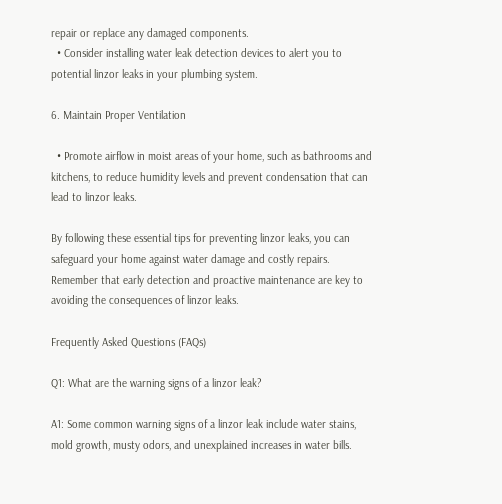repair or replace any damaged components.
  • Consider installing water leak detection devices to alert you to potential linzor leaks in your plumbing system.

6. Maintain Proper Ventilation

  • Promote airflow in moist areas of your home, such as bathrooms and kitchens, to reduce humidity levels and prevent condensation that can lead to linzor leaks.

By following these essential tips for preventing linzor leaks, you can safeguard your home against water damage and costly repairs. Remember that early detection and proactive maintenance are key to avoiding the consequences of linzor leaks.

Frequently Asked Questions (FAQs)

Q1: What are the warning signs of a linzor leak?

A1: Some common warning signs of a linzor leak include water stains, mold growth, musty odors, and unexplained increases in water bills.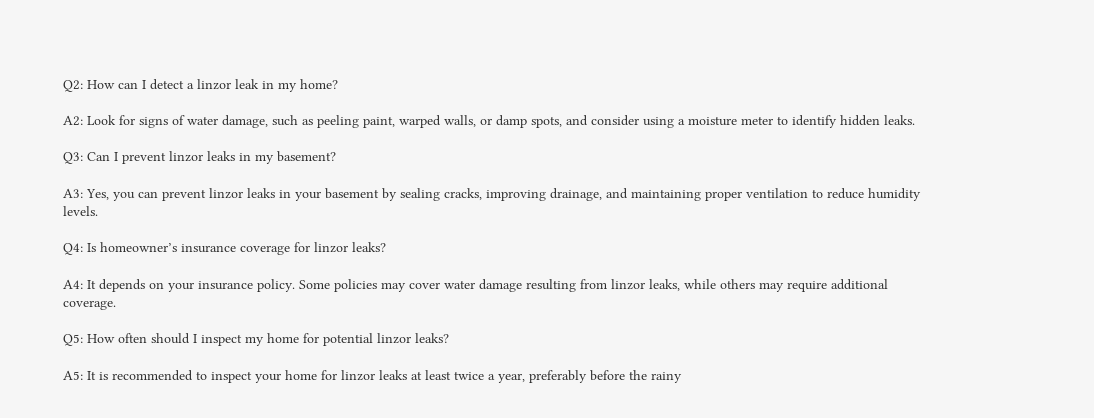Q2: How can I detect a linzor leak in my home?

A2: Look for signs of water damage, such as peeling paint, warped walls, or damp spots, and consider using a moisture meter to identify hidden leaks.

Q3: Can I prevent linzor leaks in my basement?

A3: Yes, you can prevent linzor leaks in your basement by sealing cracks, improving drainage, and maintaining proper ventilation to reduce humidity levels.

Q4: Is homeowner’s insurance coverage for linzor leaks?

A4: It depends on your insurance policy. Some policies may cover water damage resulting from linzor leaks, while others may require additional coverage.

Q5: How often should I inspect my home for potential linzor leaks?

A5: It is recommended to inspect your home for linzor leaks at least twice a year, preferably before the rainy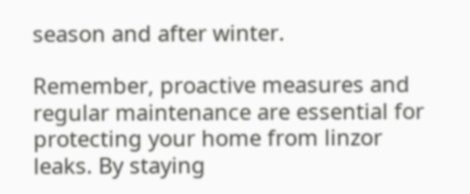season and after winter.

Remember, proactive measures and regular maintenance are essential for protecting your home from linzor leaks. By staying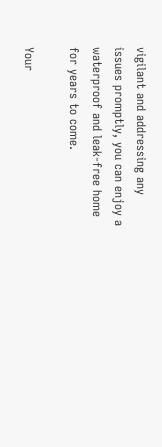vigilant and addressing any issues promptly, you can enjoy a waterproof and leak-free home for years to come.

Your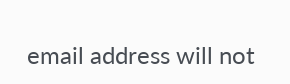email address will not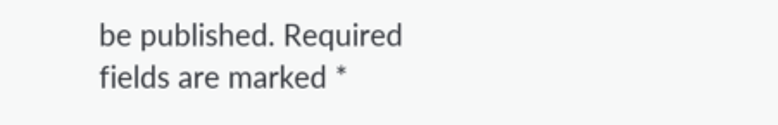be published. Required fields are marked *